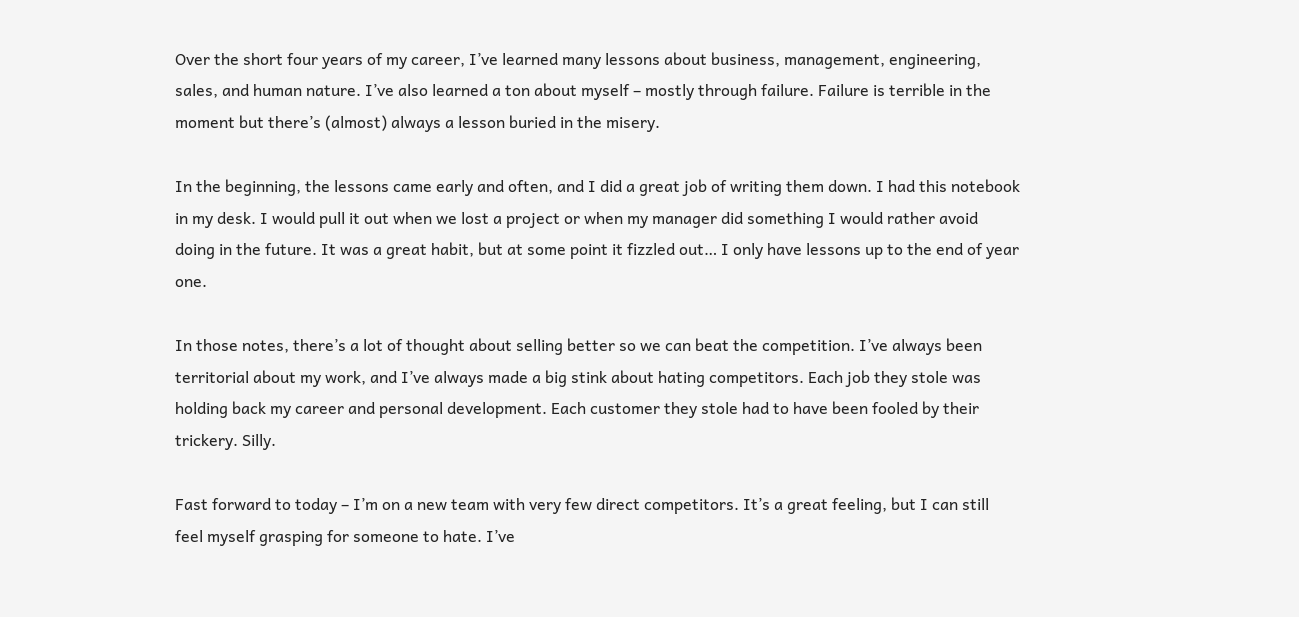Over the short four years of my career, I’ve learned many lessons about business, management, engineering, sales, and human nature. I’ve also learned a ton about myself – mostly through failure. Failure is terrible in the moment but there’s (almost) always a lesson buried in the misery.

In the beginning, the lessons came early and often, and I did a great job of writing them down. I had this notebook in my desk. I would pull it out when we lost a project or when my manager did something I would rather avoid doing in the future. It was a great habit, but at some point it fizzled out… I only have lessons up to the end of year one.

In those notes, there’s a lot of thought about selling better so we can beat the competition. I’ve always been territorial about my work, and I’ve always made a big stink about hating competitors. Each job they stole was holding back my career and personal development. Each customer they stole had to have been fooled by their trickery. Silly.

Fast forward to today – I’m on a new team with very few direct competitors. It’s a great feeling, but I can still feel myself grasping for someone to hate. I’ve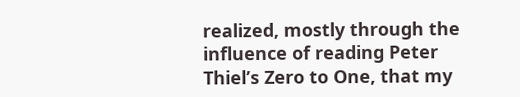realized, mostly through the influence of reading Peter Thiel’s Zero to One, that my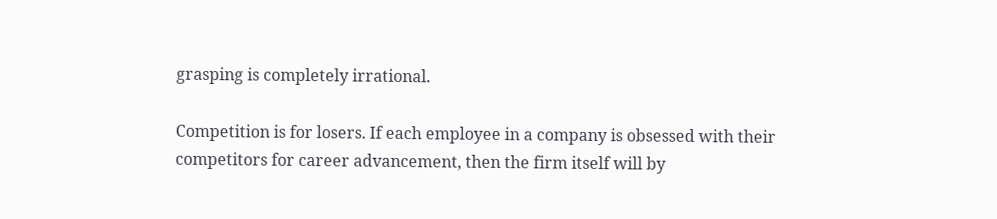grasping is completely irrational.

Competition is for losers. If each employee in a company is obsessed with their competitors for career advancement, then the firm itself will by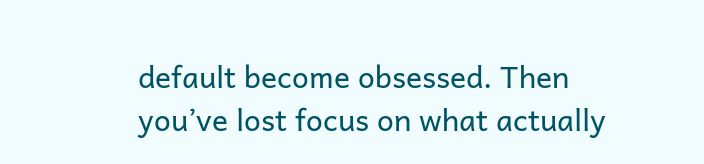default become obsessed. Then you’ve lost focus on what actually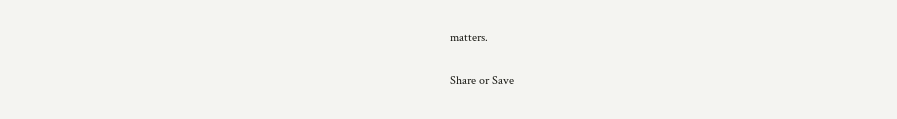matters.

Share or Save